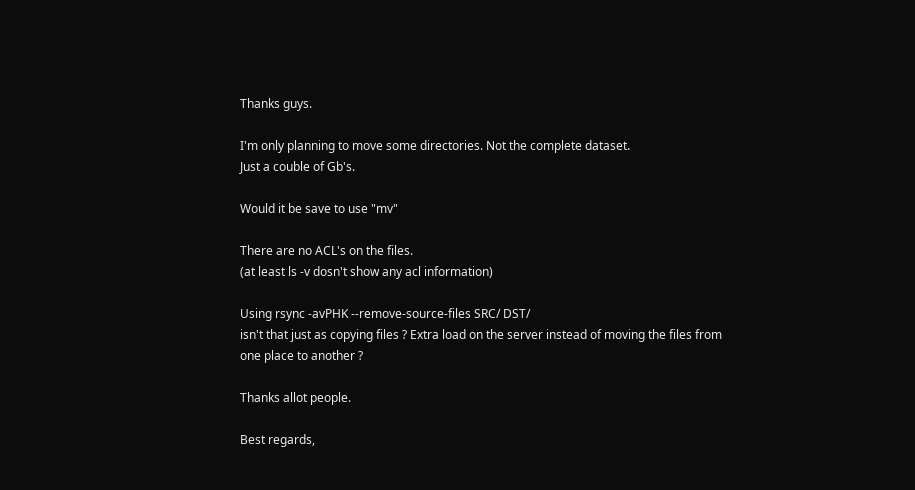Thanks guys.

I'm only planning to move some directories. Not the complete dataset.
Just a couble of Gb's.

Would it be save to use "mv"

There are no ACL's on the files.
(at least ls -v dosn't show any acl information)

Using rsync -avPHK --remove-source-files SRC/ DST/
isn't that just as copying files ? Extra load on the server instead of moving the files from
one place to another ?

Thanks allot people.

Best regards,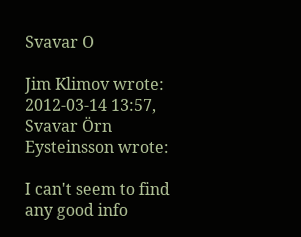Svavar O

Jim Klimov wrote:
2012-03-14 13:57, Svavar Örn Eysteinsson wrote:

I can't seem to find any good info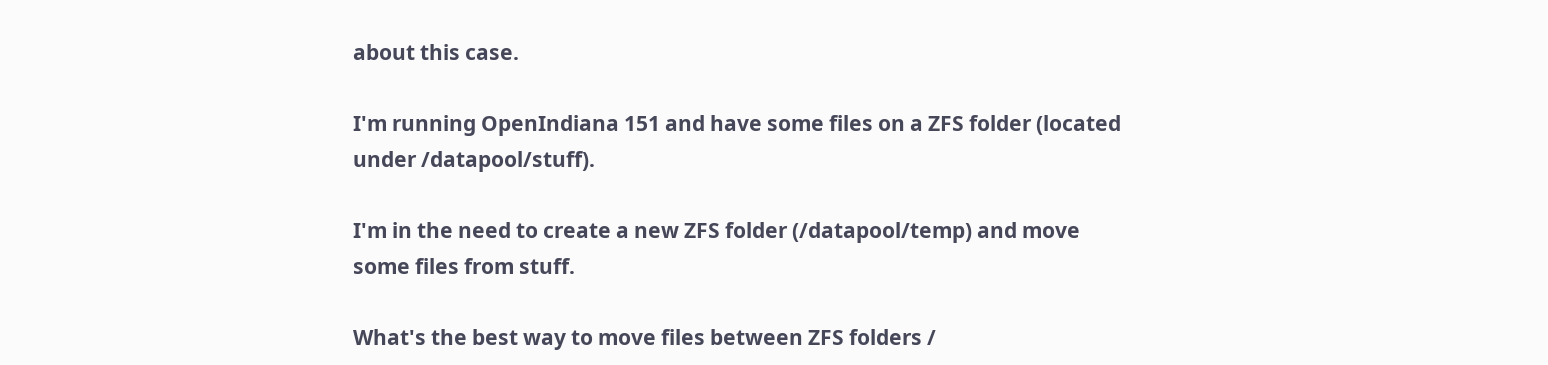about this case.

I'm running OpenIndiana 151 and have some files on a ZFS folder (located
under /datapool/stuff).

I'm in the need to create a new ZFS folder (/datapool/temp) and move
some files from stuff.

What's the best way to move files between ZFS folders /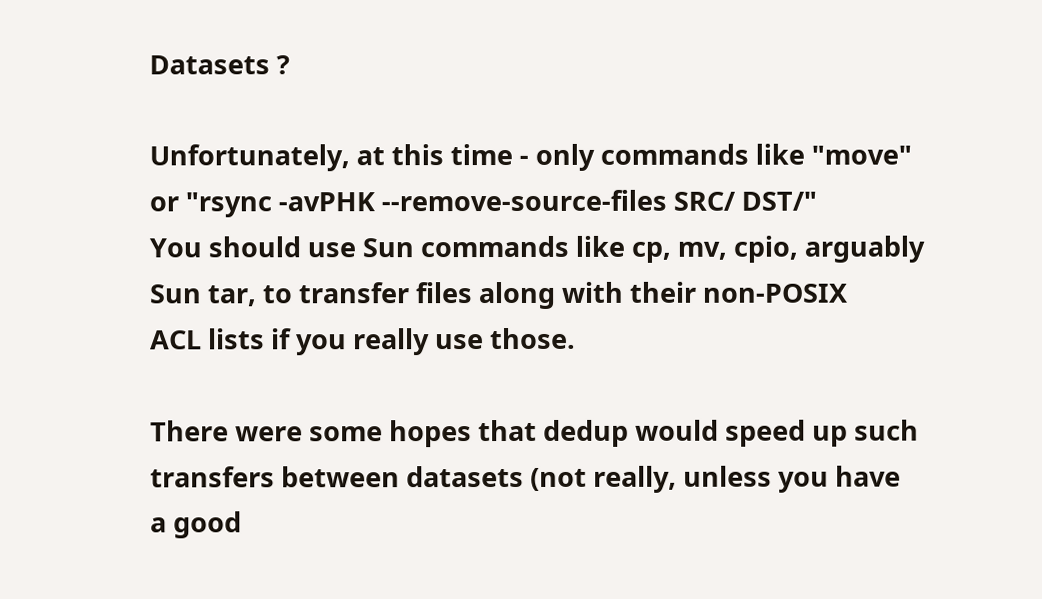Datasets ?

Unfortunately, at this time - only commands like "move"
or "rsync -avPHK --remove-source-files SRC/ DST/"
You should use Sun commands like cp, mv, cpio, arguably
Sun tar, to transfer files along with their non-POSIX
ACL lists if you really use those.

There were some hopes that dedup would speed up such
transfers between datasets (not really, unless you have
a good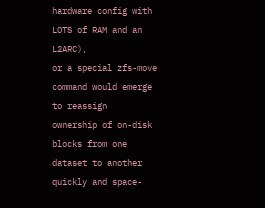hardware config with LOTS of RAM and an L2ARC),
or a special zfs-move command would emerge to reassign
ownership of on-disk blocks from one dataset to another
quickly and space-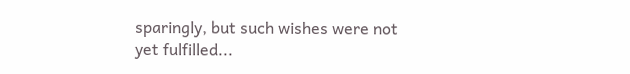sparingly, but such wishes were not
yet fulfilled...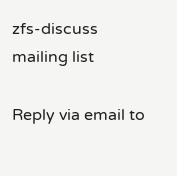zfs-discuss mailing list

Reply via email to